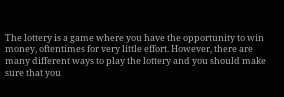The lottery is a game where you have the opportunity to win money, oftentimes for very little effort. However, there are many different ways to play the lottery and you should make sure that you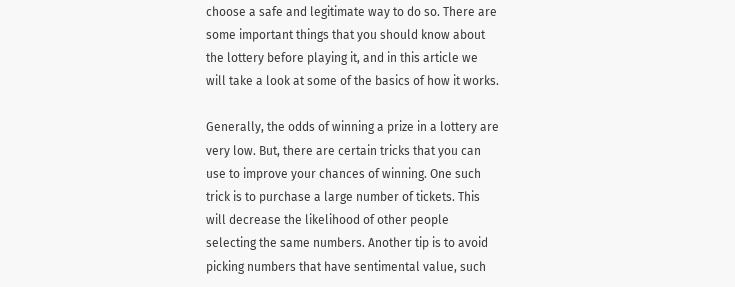choose a safe and legitimate way to do so. There are some important things that you should know about the lottery before playing it, and in this article we will take a look at some of the basics of how it works.

Generally, the odds of winning a prize in a lottery are very low. But, there are certain tricks that you can use to improve your chances of winning. One such trick is to purchase a large number of tickets. This will decrease the likelihood of other people selecting the same numbers. Another tip is to avoid picking numbers that have sentimental value, such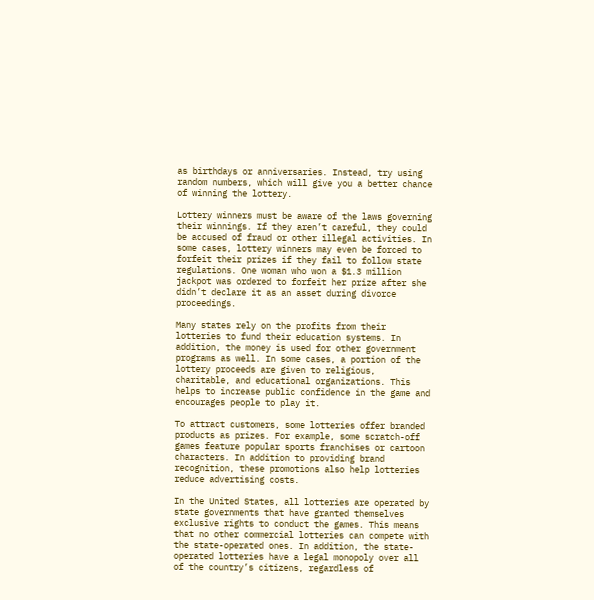as birthdays or anniversaries. Instead, try using random numbers, which will give you a better chance of winning the lottery.

Lottery winners must be aware of the laws governing their winnings. If they aren’t careful, they could be accused of fraud or other illegal activities. In some cases, lottery winners may even be forced to forfeit their prizes if they fail to follow state regulations. One woman who won a $1.3 million jackpot was ordered to forfeit her prize after she didn’t declare it as an asset during divorce proceedings.

Many states rely on the profits from their lotteries to fund their education systems. In addition, the money is used for other government programs as well. In some cases, a portion of the lottery proceeds are given to religious, charitable, and educational organizations. This helps to increase public confidence in the game and encourages people to play it.

To attract customers, some lotteries offer branded products as prizes. For example, some scratch-off games feature popular sports franchises or cartoon characters. In addition to providing brand recognition, these promotions also help lotteries reduce advertising costs.

In the United States, all lotteries are operated by state governments that have granted themselves exclusive rights to conduct the games. This means that no other commercial lotteries can compete with the state-operated ones. In addition, the state-operated lotteries have a legal monopoly over all of the country’s citizens, regardless of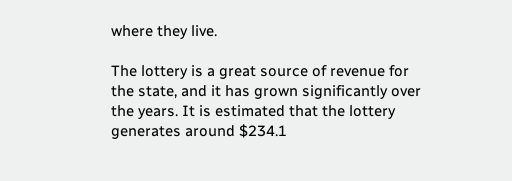where they live.

The lottery is a great source of revenue for the state, and it has grown significantly over the years. It is estimated that the lottery generates around $234.1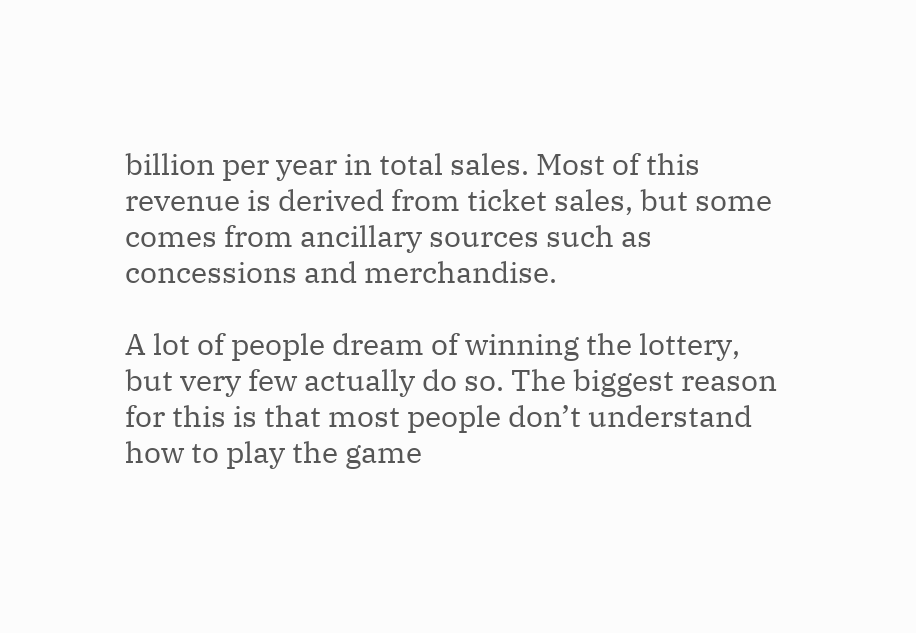billion per year in total sales. Most of this revenue is derived from ticket sales, but some comes from ancillary sources such as concessions and merchandise.

A lot of people dream of winning the lottery, but very few actually do so. The biggest reason for this is that most people don’t understand how to play the game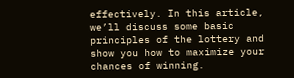effectively. In this article, we’ll discuss some basic principles of the lottery and show you how to maximize your chances of winning.